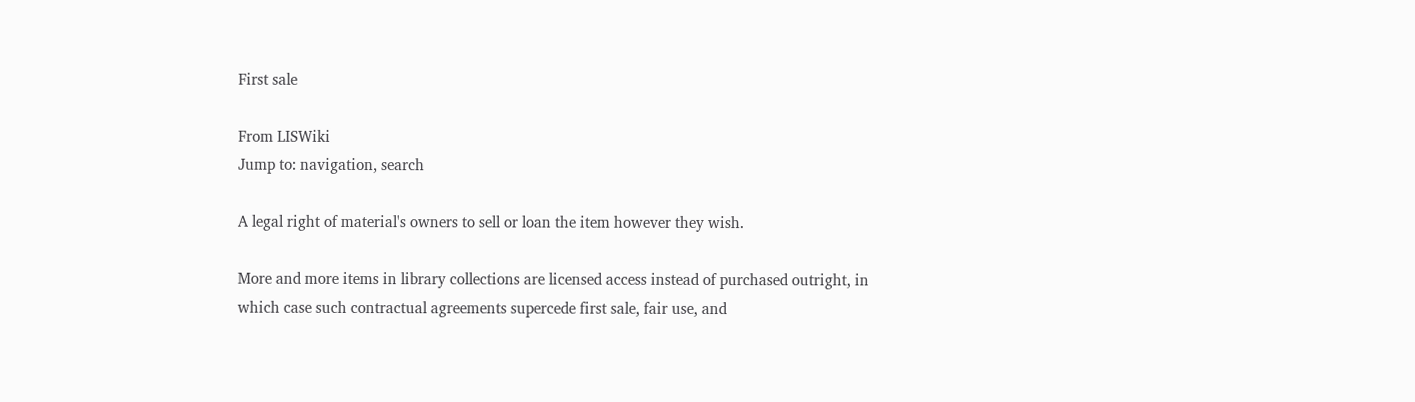First sale

From LISWiki
Jump to: navigation, search

A legal right of material's owners to sell or loan the item however they wish.

More and more items in library collections are licensed access instead of purchased outright, in which case such contractual agreements supercede first sale, fair use, and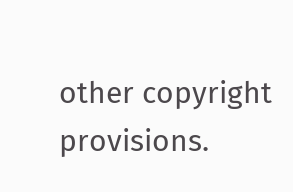other copyright provisions.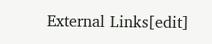External Links[edit]